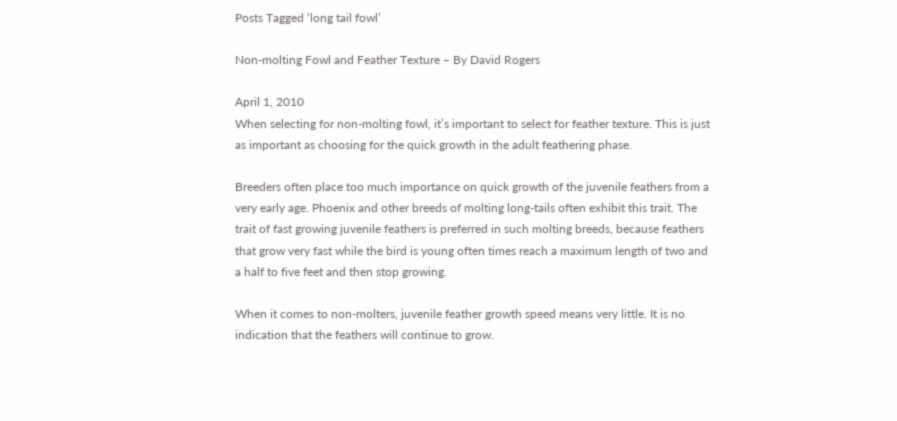Posts Tagged ‘long tail fowl’

Non-molting Fowl and Feather Texture – By David Rogers

April 1, 2010
When selecting for non-molting fowl, it’s important to select for feather texture. This is just as important as choosing for the quick growth in the adult feathering phase.

Breeders often place too much importance on quick growth of the juvenile feathers from a very early age. Phoenix and other breeds of molting long-tails often exhibit this trait. The trait of fast growing juvenile feathers is preferred in such molting breeds, because feathers that grow very fast while the bird is young often times reach a maximum length of two and a half to five feet and then stop growing.

When it comes to non-molters, juvenile feather growth speed means very little. It is no indication that the feathers will continue to grow.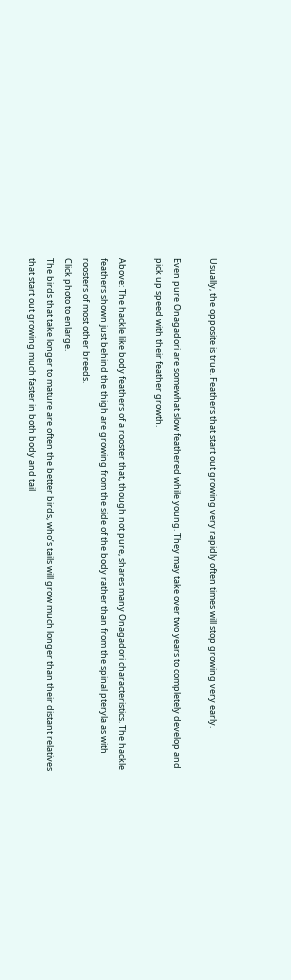Usually, the opposite is true. Feathers that start out growing very rapidly often times will stop growing very early.

Even pure Onagadori are somewhat slow feathered while young. They may take over two years to completely develop and pick up speed with their feather growth.

Above: The hackle like body feathers of a rooster that, though not pure, shares many Onagadori characteristics. The hackle feathers shown just behind the thigh are growing from the side of the body rather than from the spinal pteryla as with roosters of most other breeds.
Click photo to enlarge.
The birds that take longer to mature are often the better birds, who’s tails will grow much longer than their distant relatives that start out growing much faster in both body and tail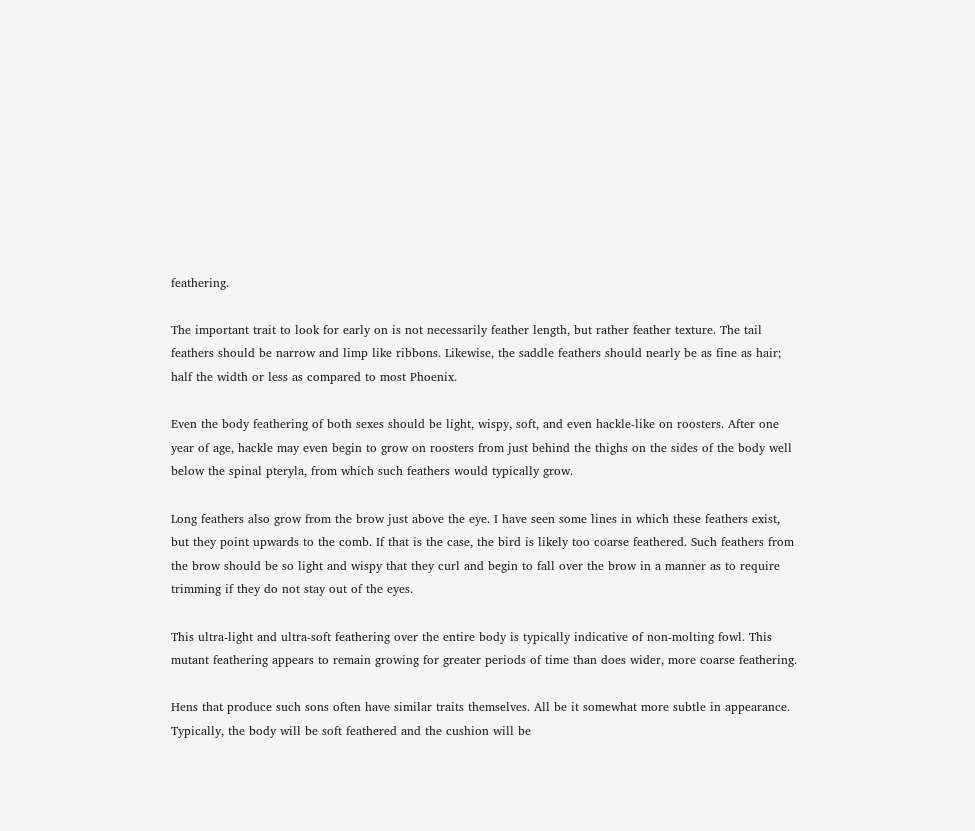feathering.

The important trait to look for early on is not necessarily feather length, but rather feather texture. The tail feathers should be narrow and limp like ribbons. Likewise, the saddle feathers should nearly be as fine as hair; half the width or less as compared to most Phoenix.

Even the body feathering of both sexes should be light, wispy, soft, and even hackle-like on roosters. After one year of age, hackle may even begin to grow on roosters from just behind the thighs on the sides of the body well below the spinal pteryla, from which such feathers would typically grow.

Long feathers also grow from the brow just above the eye. I have seen some lines in which these feathers exist, but they point upwards to the comb. If that is the case, the bird is likely too coarse feathered. Such feathers from the brow should be so light and wispy that they curl and begin to fall over the brow in a manner as to require trimming if they do not stay out of the eyes.

This ultra-light and ultra-soft feathering over the entire body is typically indicative of non-molting fowl. This mutant feathering appears to remain growing for greater periods of time than does wider, more coarse feathering.

Hens that produce such sons often have similar traits themselves. All be it somewhat more subtle in appearance. Typically, the body will be soft feathered and the cushion will be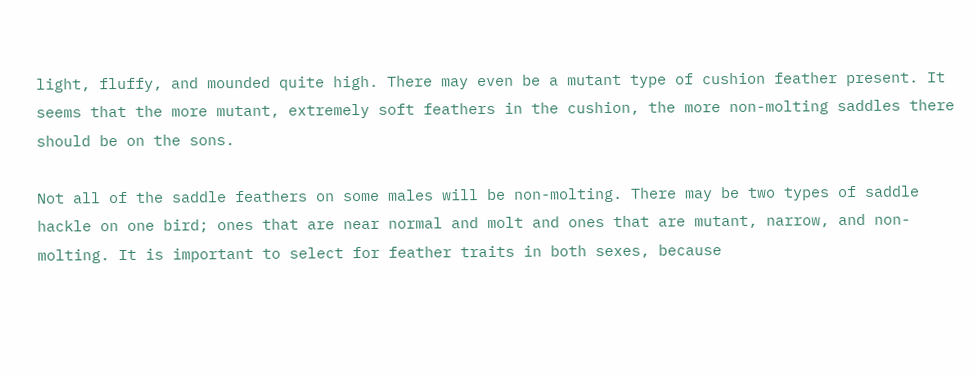light, fluffy, and mounded quite high. There may even be a mutant type of cushion feather present. It seems that the more mutant, extremely soft feathers in the cushion, the more non-molting saddles there should be on the sons.

Not all of the saddle feathers on some males will be non-molting. There may be two types of saddle hackle on one bird; ones that are near normal and molt and ones that are mutant, narrow, and non-molting. It is important to select for feather traits in both sexes, because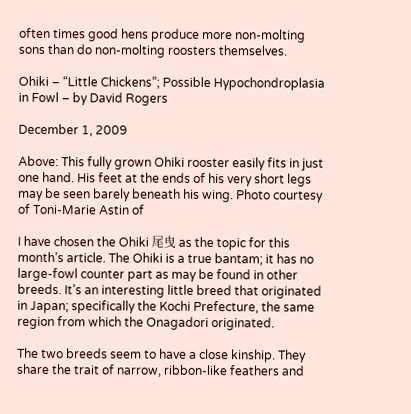often times good hens produce more non-molting sons than do non-molting roosters themselves.

Ohiki – “Little Chickens”; Possible Hypochondroplasia in Fowl – by David Rogers

December 1, 2009

Above: This fully grown Ohiki rooster easily fits in just one hand. His feet at the ends of his very short legs may be seen barely beneath his wing. Photo courtesy of Toni-Marie Astin of

I have chosen the Ohiki 尾曳 as the topic for this month’s article. The Ohiki is a true bantam; it has no large-fowl counter part as may be found in other breeds. It’s an interesting little breed that originated in Japan; specifically the Kochi Prefecture, the same region from which the Onagadori originated.

The two breeds seem to have a close kinship. They share the trait of narrow, ribbon-like feathers and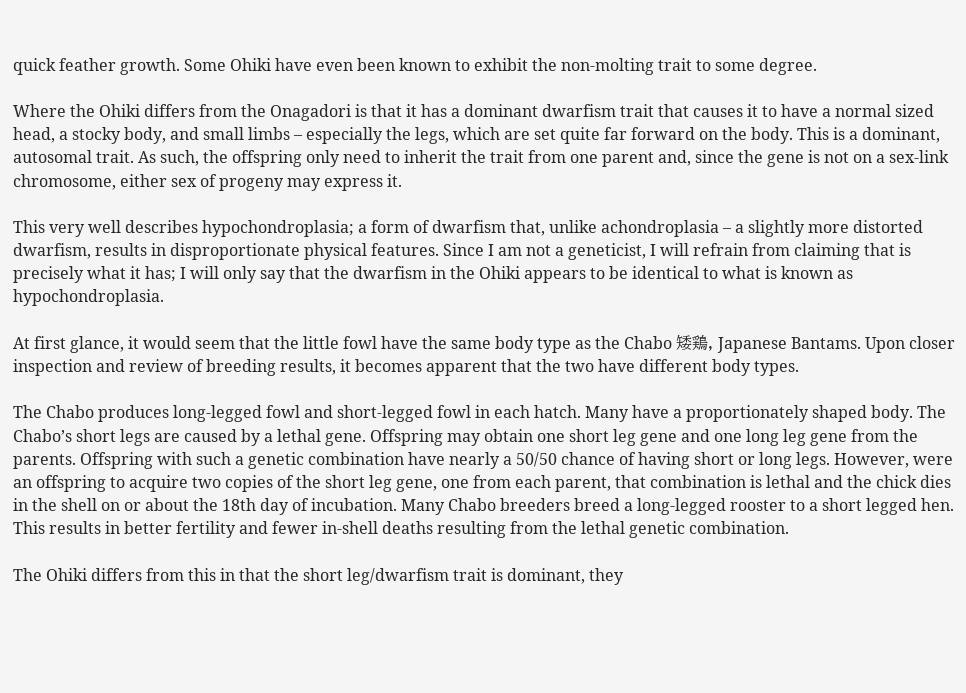quick feather growth. Some Ohiki have even been known to exhibit the non-molting trait to some degree.

Where the Ohiki differs from the Onagadori is that it has a dominant dwarfism trait that causes it to have a normal sized head, a stocky body, and small limbs – especially the legs, which are set quite far forward on the body. This is a dominant, autosomal trait. As such, the offspring only need to inherit the trait from one parent and, since the gene is not on a sex-link chromosome, either sex of progeny may express it.

This very well describes hypochondroplasia; a form of dwarfism that, unlike achondroplasia – a slightly more distorted dwarfism, results in disproportionate physical features. Since I am not a geneticist, I will refrain from claiming that is precisely what it has; I will only say that the dwarfism in the Ohiki appears to be identical to what is known as hypochondroplasia.

At first glance, it would seem that the little fowl have the same body type as the Chabo 矮鶏, Japanese Bantams. Upon closer inspection and review of breeding results, it becomes apparent that the two have different body types.

The Chabo produces long-legged fowl and short-legged fowl in each hatch. Many have a proportionately shaped body. The Chabo’s short legs are caused by a lethal gene. Offspring may obtain one short leg gene and one long leg gene from the parents. Offspring with such a genetic combination have nearly a 50/50 chance of having short or long legs. However, were an offspring to acquire two copies of the short leg gene, one from each parent, that combination is lethal and the chick dies in the shell on or about the 18th day of incubation. Many Chabo breeders breed a long-legged rooster to a short legged hen. This results in better fertility and fewer in-shell deaths resulting from the lethal genetic combination.

The Ohiki differs from this in that the short leg/dwarfism trait is dominant, they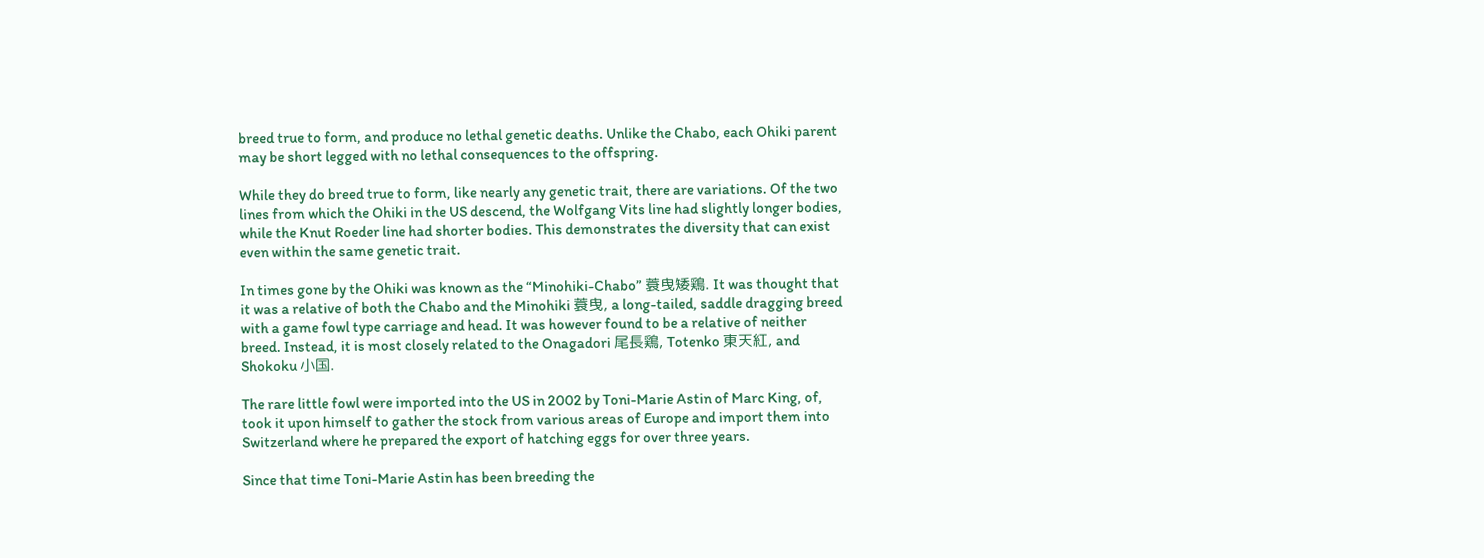breed true to form, and produce no lethal genetic deaths. Unlike the Chabo, each Ohiki parent may be short legged with no lethal consequences to the offspring.

While they do breed true to form, like nearly any genetic trait, there are variations. Of the two lines from which the Ohiki in the US descend, the Wolfgang Vits line had slightly longer bodies, while the Knut Roeder line had shorter bodies. This demonstrates the diversity that can exist even within the same genetic trait.

In times gone by the Ohiki was known as the “Minohiki-Chabo” 蓑曳矮鶏. It was thought that it was a relative of both the Chabo and the Minohiki 蓑曳, a long-tailed, saddle dragging breed with a game fowl type carriage and head. It was however found to be a relative of neither breed. Instead, it is most closely related to the Onagadori 尾長鶏, Totenko 東天紅, and Shokoku 小国.

The rare little fowl were imported into the US in 2002 by Toni-Marie Astin of Marc King, of, took it upon himself to gather the stock from various areas of Europe and import them into Switzerland where he prepared the export of hatching eggs for over three years.

Since that time Toni-Marie Astin has been breeding the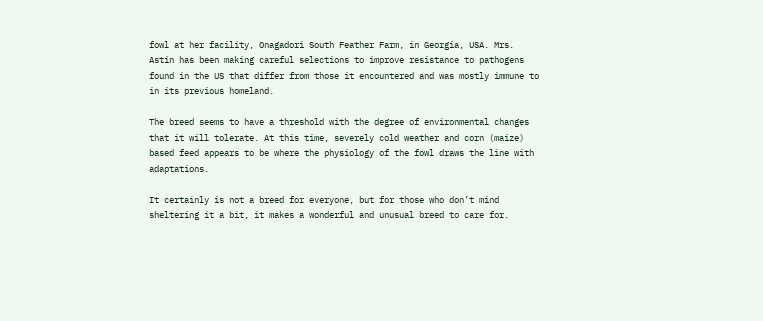fowl at her facility, Onagadori South Feather Farm, in Georgia, USA. Mrs. Astin has been making careful selections to improve resistance to pathogens found in the US that differ from those it encountered and was mostly immune to in its previous homeland.

The breed seems to have a threshold with the degree of environmental changes that it will tolerate. At this time, severely cold weather and corn (maize) based feed appears to be where the physiology of the fowl draws the line with adaptations.

It certainly is not a breed for everyone, but for those who don’t mind sheltering it a bit, it makes a wonderful and unusual breed to care for.